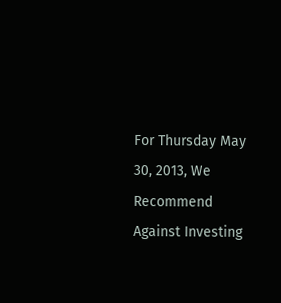For Thursday May 30, 2013, We Recommend Against Investing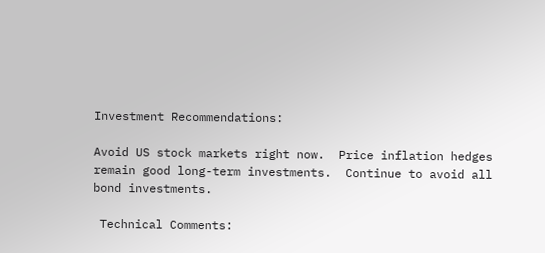Investment Recommendations:

Avoid US stock markets right now.  Price inflation hedges remain good long-term investments.  Continue to avoid all bond investments.

 Technical Comments: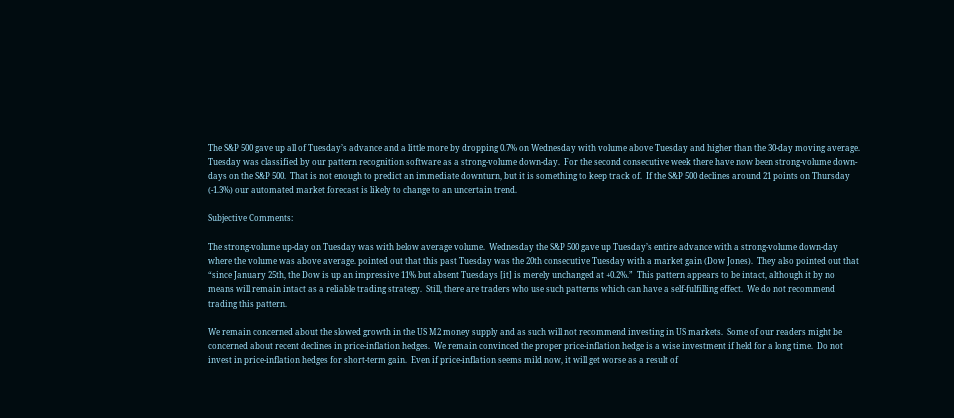The S&P 500 gave up all of Tuesday’s advance and a little more by dropping 0.7% on Wednesday with volume above Tuesday and higher than the 30-day moving average.  Tuesday was classified by our pattern recognition software as a strong-volume down-day.  For the second consecutive week there have now been strong-volume down-days on the S&P 500.  That is not enough to predict an immediate downturn, but it is something to keep track of.  If the S&P 500 declines around 21 points on Thursday (-1.3%) our automated market forecast is likely to change to an uncertain trend.

Subjective Comments:

The strong-volume up-day on Tuesday was with below average volume.  Wednesday the S&P 500 gave up Tuesday’s entire advance with a strong-volume down-day where the volume was above average. pointed out that this past Tuesday was the 20th consecutive Tuesday with a market gain (Dow Jones).  They also pointed out that “since January 25th, the Dow is up an impressive 11% but absent Tuesdays [it] is merely unchanged at +0.2%.”  This pattern appears to be intact, although it by no means will remain intact as a reliable trading strategy.  Still, there are traders who use such patterns which can have a self-fulfilling effect.  We do not recommend trading this pattern.

We remain concerned about the slowed growth in the US M2 money supply and as such will not recommend investing in US markets.  Some of our readers might be concerned about recent declines in price-inflation hedges.  We remain convinced the proper price-inflation hedge is a wise investment if held for a long time.  Do not invest in price-inflation hedges for short-term gain.  Even if price-inflation seems mild now, it will get worse as a result of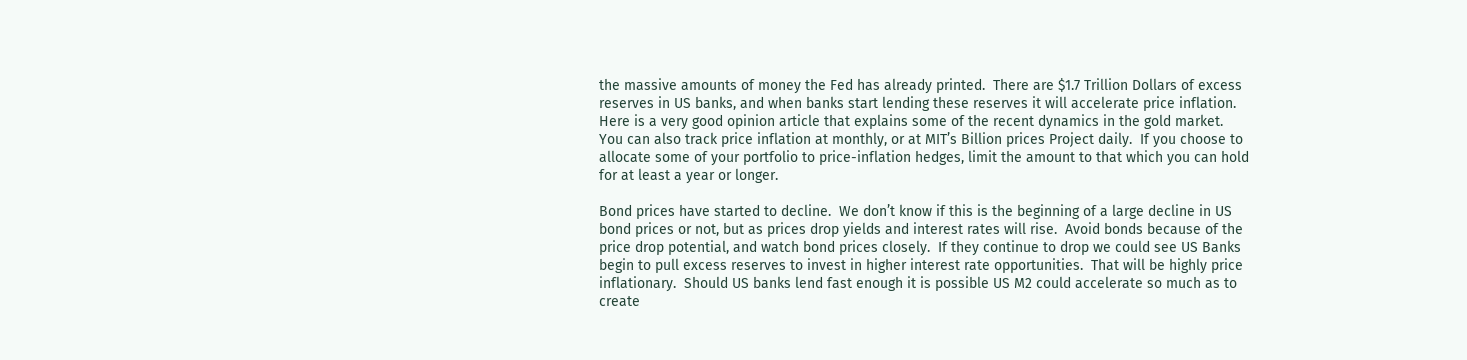the massive amounts of money the Fed has already printed.  There are $1.7 Trillion Dollars of excess reserves in US banks, and when banks start lending these reserves it will accelerate price inflation.  Here is a very good opinion article that explains some of the recent dynamics in the gold market.  You can also track price inflation at monthly, or at MIT’s Billion prices Project daily.  If you choose to allocate some of your portfolio to price-inflation hedges, limit the amount to that which you can hold for at least a year or longer.

Bond prices have started to decline.  We don’t know if this is the beginning of a large decline in US bond prices or not, but as prices drop yields and interest rates will rise.  Avoid bonds because of the price drop potential, and watch bond prices closely.  If they continue to drop we could see US Banks begin to pull excess reserves to invest in higher interest rate opportunities.  That will be highly price inflationary.  Should US banks lend fast enough it is possible US M2 could accelerate so much as to create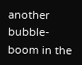another bubble-boom in the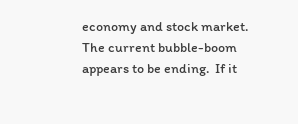economy and stock market.  The current bubble-boom appears to be ending.  If it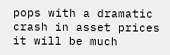pops with a dramatic crash in asset prices it will be much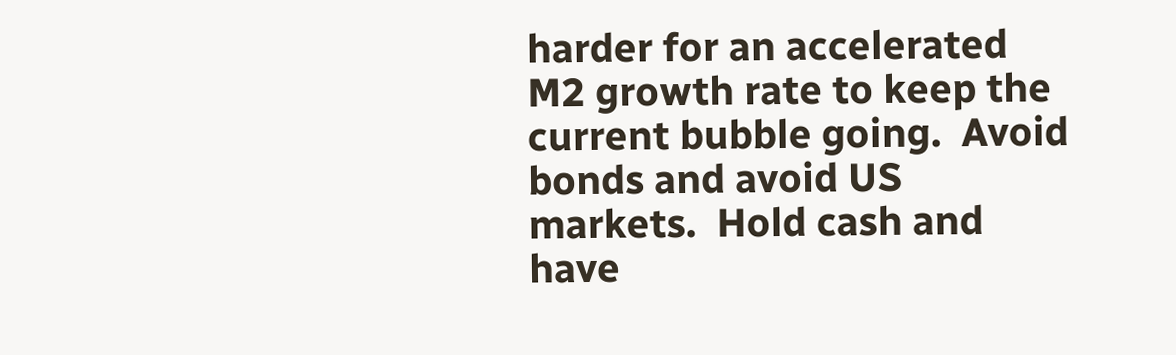harder for an accelerated M2 growth rate to keep the current bubble going.  Avoid bonds and avoid US markets.  Hold cash and have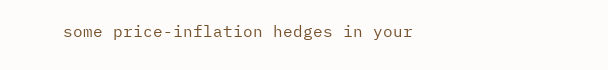some price-inflation hedges in your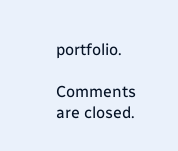portfolio.

Comments are closed.